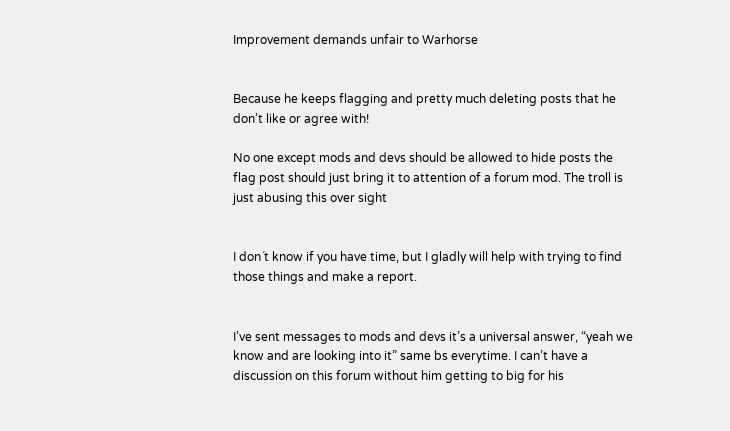Improvement demands unfair to Warhorse


Because he keeps flagging and pretty much deleting posts that he don’t like or agree with!

No one except mods and devs should be allowed to hide posts the flag post should just bring it to attention of a forum mod. The troll is just abusing this over sight


I don´t know if you have time, but I gladly will help with trying to find those things and make a report.


I’ve sent messages to mods and devs it’s a universal answer, “yeah we know and are looking into it” same bs everytime. I can’t have a discussion on this forum without him getting to big for his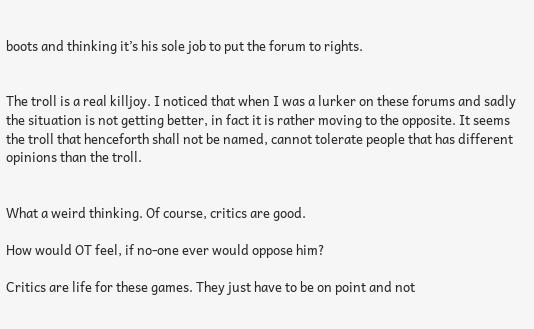boots and thinking it’s his sole job to put the forum to rights.


The troll is a real killjoy. I noticed that when I was a lurker on these forums and sadly the situation is not getting better, in fact it is rather moving to the opposite. It seems the troll that henceforth shall not be named, cannot tolerate people that has different opinions than the troll.


What a weird thinking. Of course, critics are good.

How would OT feel, if no-one ever would oppose him?

Critics are life for these games. They just have to be on point and not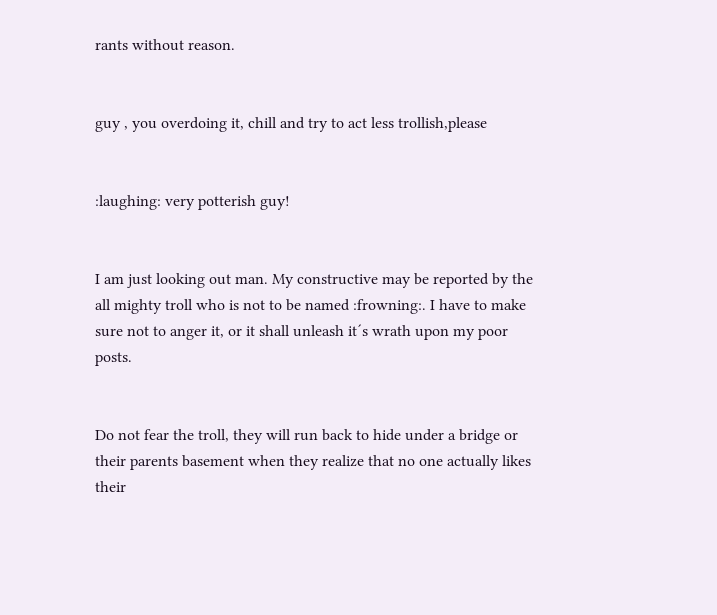rants without reason.


guy , you overdoing it, chill and try to act less trollish,please


:laughing: very potterish guy!


I am just looking out man. My constructive may be reported by the all mighty troll who is not to be named :frowning:. I have to make sure not to anger it, or it shall unleash it´s wrath upon my poor posts.


Do not fear the troll, they will run back to hide under a bridge or their parents basement when they realize that no one actually likes their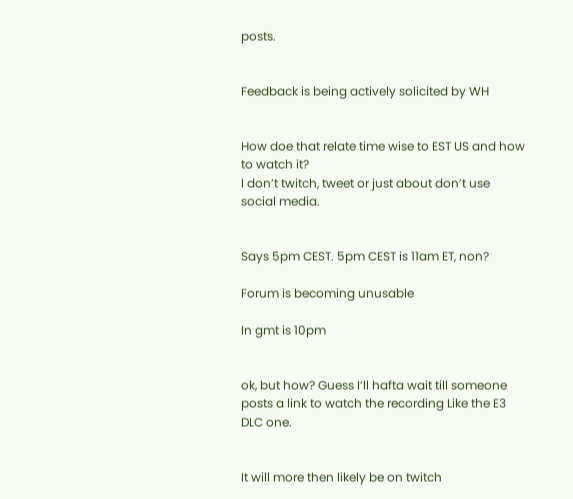posts.


Feedback is being actively solicited by WH


How doe that relate time wise to EST US and how to watch it?
I don’t twitch, tweet or just about don’t use social media.


Says 5pm CEST. 5pm CEST is 11am ET, non?

Forum is becoming unusable

In gmt is 10pm


ok, but how? Guess I’ll hafta wait till someone posts a link to watch the recording Like the E3 DLC one.


It will more then likely be on twitch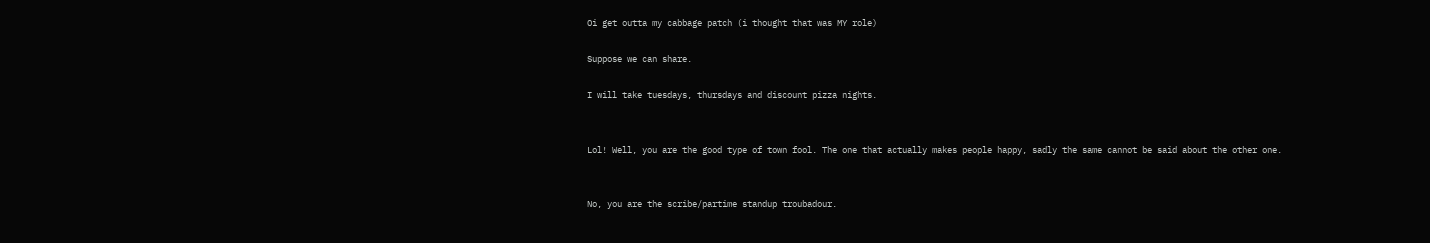Oi get outta my cabbage patch (i thought that was MY role)

Suppose we can share.

I will take tuesdays, thursdays and discount pizza nights.


Lol! Well, you are the good type of town fool. The one that actually makes people happy, sadly the same cannot be said about the other one.


No, you are the scribe/partime standup troubadour.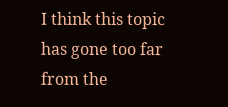I think this topic has gone too far from the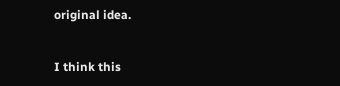original idea.


I think this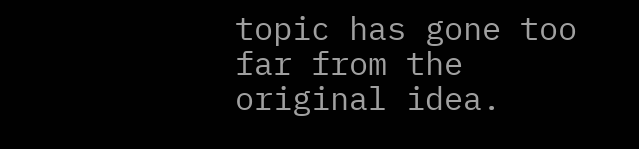topic has gone too far from the original idea.